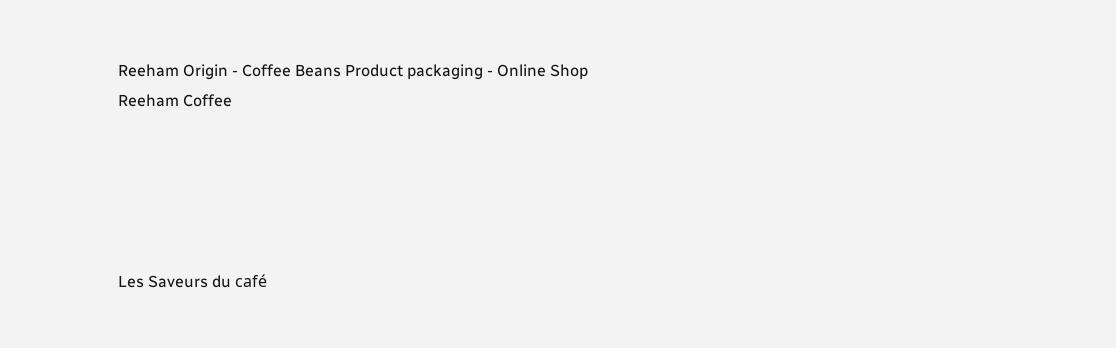Reeham Origin - Coffee Beans Product packaging - Online Shop Reeham Coffee





Les Saveurs du café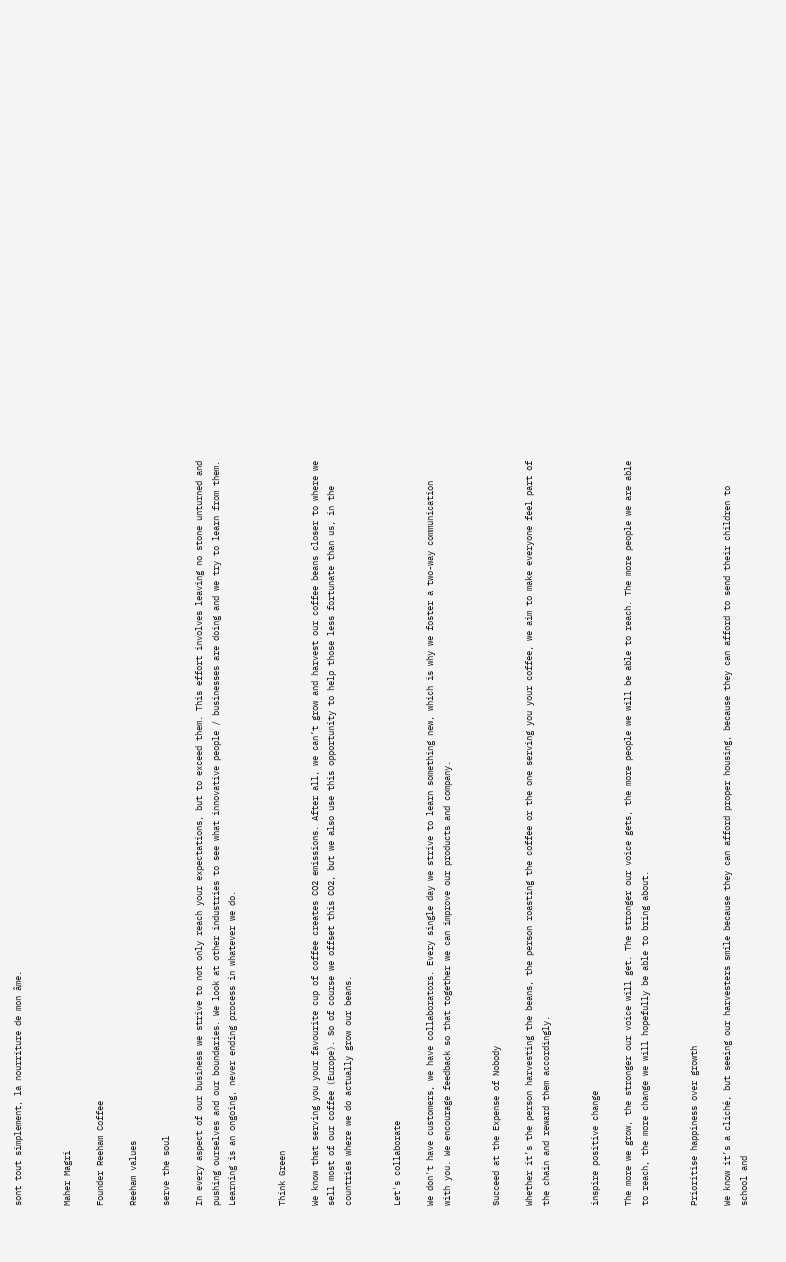sont tout simplement, la nourriture de mon âme.


Maher Magri

Founder Reeham Coffee

Reeham values

serve the soul

In every aspect of our business we strive to not only reach your expectations, but to exceed them. This effort involves leaving no stone unturned and pushing ourselves and our boundaries. We look at other industries to see what innovative people / businesses are doing and we try to learn from them. Learning is an ongoing, never ending process in whatever we do.


Think Green

We know that serving you your favourite cup of coffee creates CO2 emissions. After all, we can’t grow and harvest our coffee beans closer to where we sell most of our coffee (Europe). So of course we offset this CO2, but we also use this opportunity to help those less fortunate than us, in the countries where we do actually grow our beans.


Let's collaborate

We don't have customers, we have collaborators. Every single day we strive to learn something new, which is why we foster a two-way communication with you. We encourage feedback so that together we can improve our products and company.


Succeed at the Expense of Nobody

Whether it’s the person harvesting the beans, the person roasting the coffee or the one serving you your coffee, we aim to make everyone feel part of the chain and reward them accordingly.


inspire positive change

The more we grow, the stronger our voice will get. The stronger our voice gets, the more people we will be able to reach. The more people we are able to reach, the more change we will hopefully be able to bring about.


Prioritise happiness over growth

We know it’s a cliché, but seeing our harvesters smile because they can afford proper housing, because they can afford to send their children to school and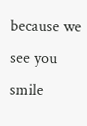because we see you smile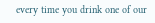every time you drink one of our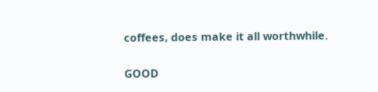coffees, does make it all worthwhile.


GOOD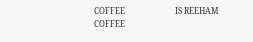COFFEE                         IS REEHAM COFFEE